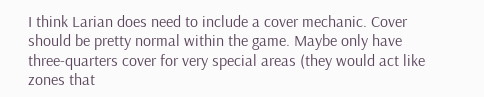I think Larian does need to include a cover mechanic. Cover should be pretty normal within the game. Maybe only have three-quarters cover for very special areas (they would act like zones that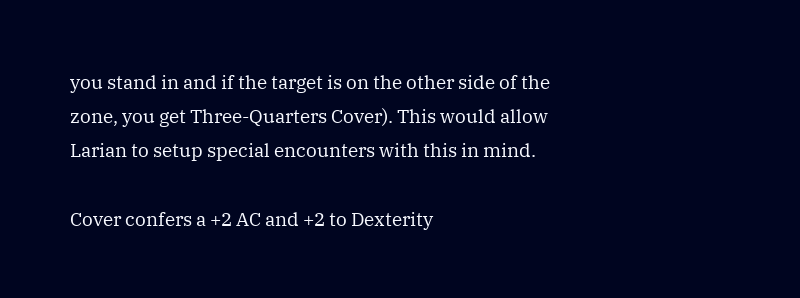you stand in and if the target is on the other side of the zone, you get Three-Quarters Cover). This would allow Larian to setup special encounters with this in mind.

Cover confers a +2 AC and +2 to Dexterity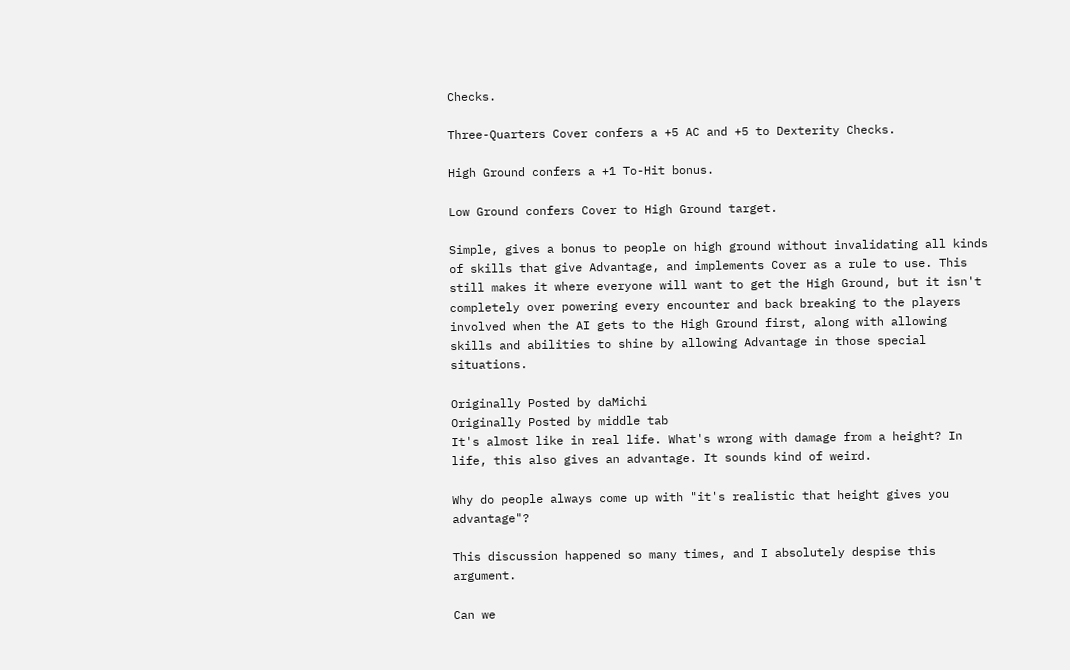Checks.

Three-Quarters Cover confers a +5 AC and +5 to Dexterity Checks.

High Ground confers a +1 To-Hit bonus.

Low Ground confers Cover to High Ground target.

Simple, gives a bonus to people on high ground without invalidating all kinds of skills that give Advantage, and implements Cover as a rule to use. This still makes it where everyone will want to get the High Ground, but it isn't completely over powering every encounter and back breaking to the players involved when the AI gets to the High Ground first, along with allowing skills and abilities to shine by allowing Advantage in those special situations.

Originally Posted by daMichi
Originally Posted by middle tab
It's almost like in real life. What's wrong with damage from a height? In life, this also gives an advantage. It sounds kind of weird.

Why do people always come up with "it's realistic that height gives you advantage"?

This discussion happened so many times, and I absolutely despise this argument.

Can we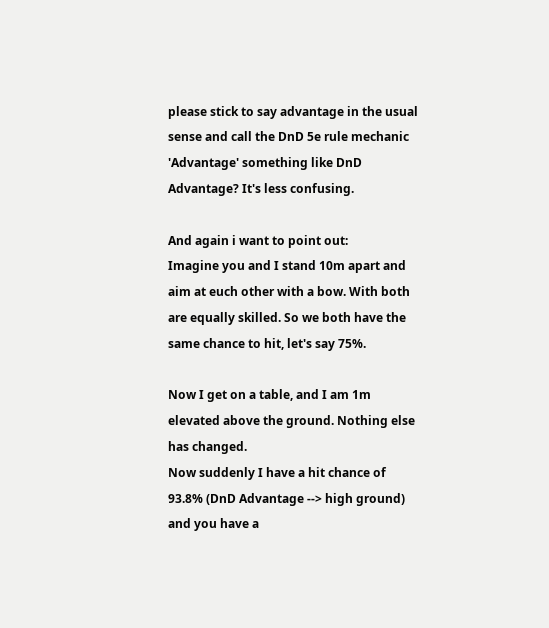please stick to say advantage in the usual sense and call the DnD 5e rule mechanic 'Advantage' something like DnD Advantage? It's less confusing.

And again i want to point out:
Imagine you and I stand 10m apart and aim at euch other with a bow. With both are equally skilled. So we both have the same chance to hit, let's say 75%.

Now I get on a table, and I am 1m elevated above the ground. Nothing else has changed.
Now suddenly I have a hit chance of 93.8% (DnD Advantage --> high ground) and you have a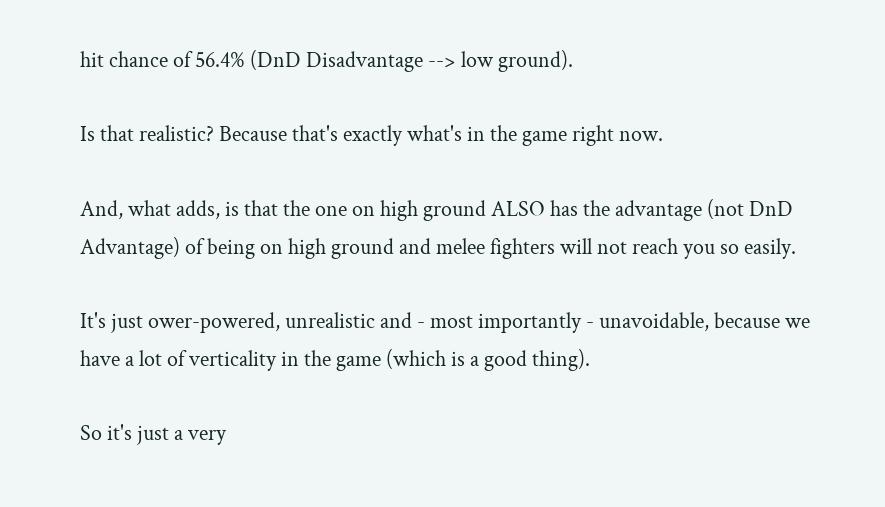hit chance of 56.4% (DnD Disadvantage --> low ground).

Is that realistic? Because that's exactly what's in the game right now.

And, what adds, is that the one on high ground ALSO has the advantage (not DnD Advantage) of being on high ground and melee fighters will not reach you so easily.

It's just ower-powered, unrealistic and - most importantly - unavoidable, because we have a lot of verticality in the game (which is a good thing).

So it's just a very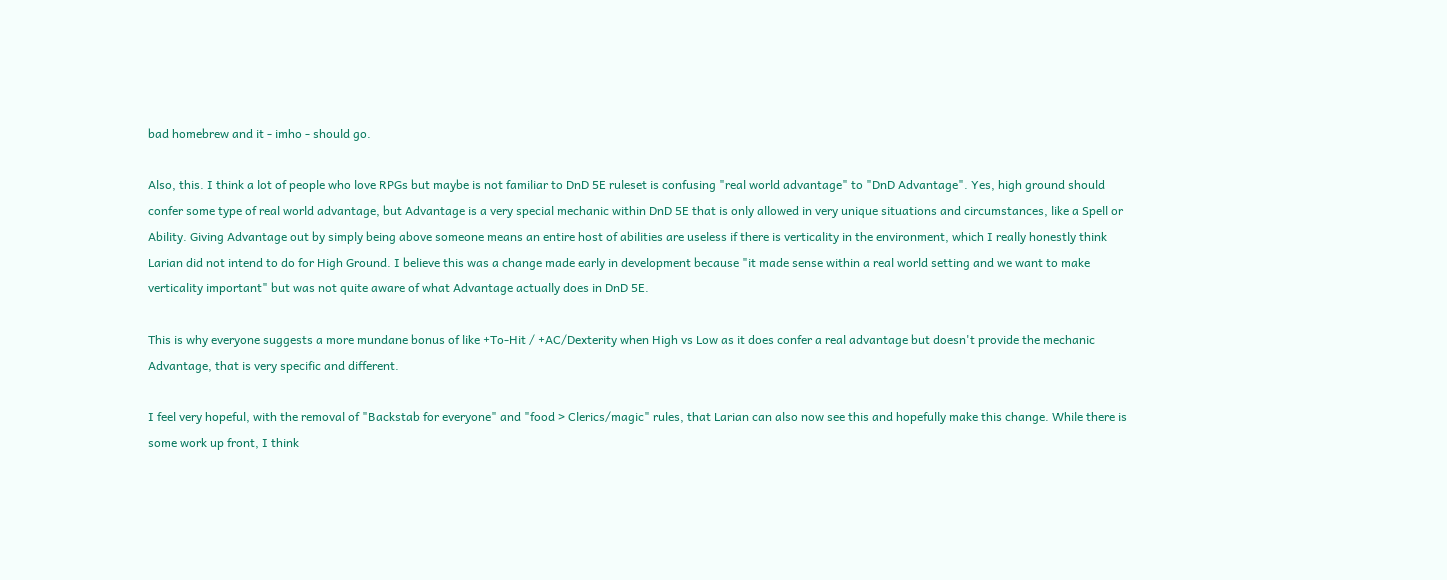bad homebrew and it - imho - should go.

Also, this. I think a lot of people who love RPGs but maybe is not familiar to DnD 5E ruleset is confusing "real world advantage" to "DnD Advantage". Yes, high ground should confer some type of real world advantage, but Advantage is a very special mechanic within DnD 5E that is only allowed in very unique situations and circumstances, like a Spell or Ability. Giving Advantage out by simply being above someone means an entire host of abilities are useless if there is verticality in the environment, which I really honestly think Larian did not intend to do for High Ground. I believe this was a change made early in development because "it made sense within a real world setting and we want to make verticality important" but was not quite aware of what Advantage actually does in DnD 5E.

This is why everyone suggests a more mundane bonus of like +To-Hit / +AC/Dexterity when High vs Low as it does confer a real advantage but doesn't provide the mechanic Advantage, that is very specific and different.

I feel very hopeful, with the removal of "Backstab for everyone" and "food > Clerics/magic" rules, that Larian can also now see this and hopefully make this change. While there is some work up front, I think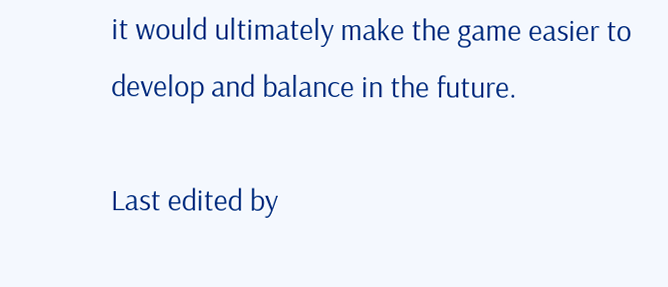it would ultimately make the game easier to develop and balance in the future.

Last edited by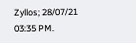Zyllos; 28/07/21 03:35 PM.